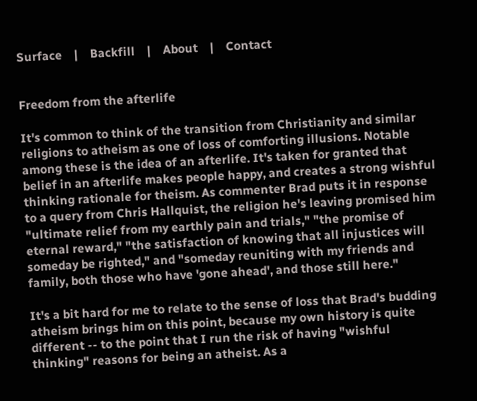Surface    |    Backfill    |    About    |    Contact


Freedom from the afterlife

It's common to think of the transition from Christianity and similar religions to atheism as one of loss of comforting illusions. Notable among these is the idea of an afterlife. It's taken for granted that belief in an afterlife makes people happy, and creates a strong wishful thinking rationale for theism. As commenter Brad puts it in response to a query from Chris Hallquist, the religion he's leaving promised him "ultimate relief from my earthly pain and trials," "the promise of eternal reward," "the satisfaction of knowing that all injustices will someday be righted," and "someday reuniting with my friends and family, both those who have 'gone ahead', and those still here."

It's a bit hard for me to relate to the sense of loss that Brad's budding atheism brings him on this point, because my own history is quite different -- to the point that I run the risk of having "wishful thinking" reasons for being an atheist. As a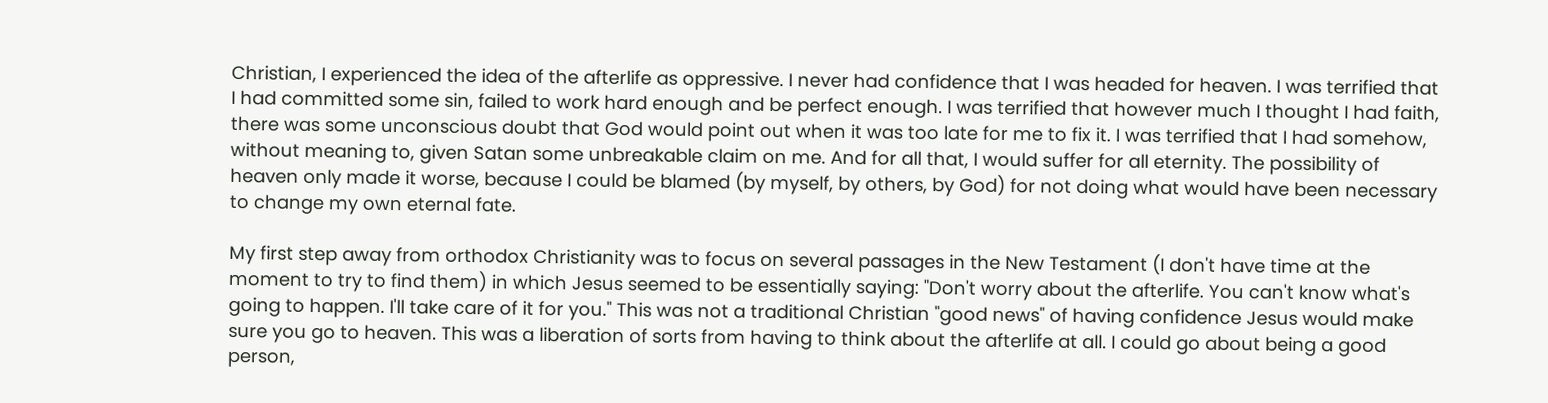Christian, I experienced the idea of the afterlife as oppressive. I never had confidence that I was headed for heaven. I was terrified that I had committed some sin, failed to work hard enough and be perfect enough. I was terrified that however much I thought I had faith, there was some unconscious doubt that God would point out when it was too late for me to fix it. I was terrified that I had somehow, without meaning to, given Satan some unbreakable claim on me. And for all that, I would suffer for all eternity. The possibility of heaven only made it worse, because I could be blamed (by myself, by others, by God) for not doing what would have been necessary to change my own eternal fate.

My first step away from orthodox Christianity was to focus on several passages in the New Testament (I don't have time at the moment to try to find them) in which Jesus seemed to be essentially saying: "Don't worry about the afterlife. You can't know what's going to happen. I'll take care of it for you." This was not a traditional Christian "good news" of having confidence Jesus would make sure you go to heaven. This was a liberation of sorts from having to think about the afterlife at all. I could go about being a good person,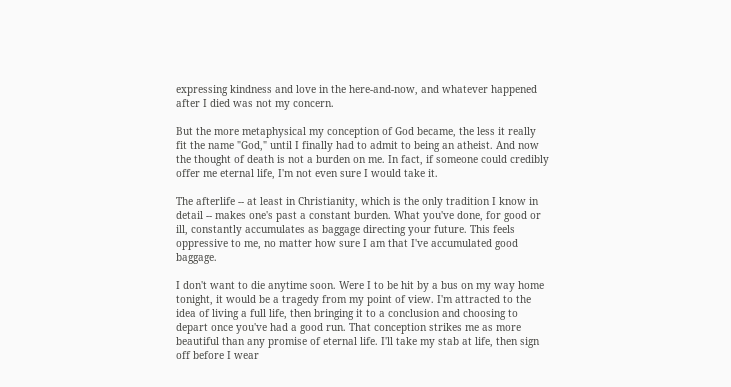expressing kindness and love in the here-and-now, and whatever happened after I died was not my concern.

But the more metaphysical my conception of God became, the less it really fit the name "God," until I finally had to admit to being an atheist. And now the thought of death is not a burden on me. In fact, if someone could credibly offer me eternal life, I'm not even sure I would take it.

The afterlife -- at least in Christianity, which is the only tradition I know in detail -- makes one's past a constant burden. What you've done, for good or ill, constantly accumulates as baggage directing your future. This feels oppressive to me, no matter how sure I am that I've accumulated good baggage.

I don't want to die anytime soon. Were I to be hit by a bus on my way home tonight, it would be a tragedy from my point of view. I'm attracted to the idea of living a full life, then bringing it to a conclusion and choosing to depart once you've had a good run. That conception strikes me as more beautiful than any promise of eternal life. I'll take my stab at life, then sign off before I wear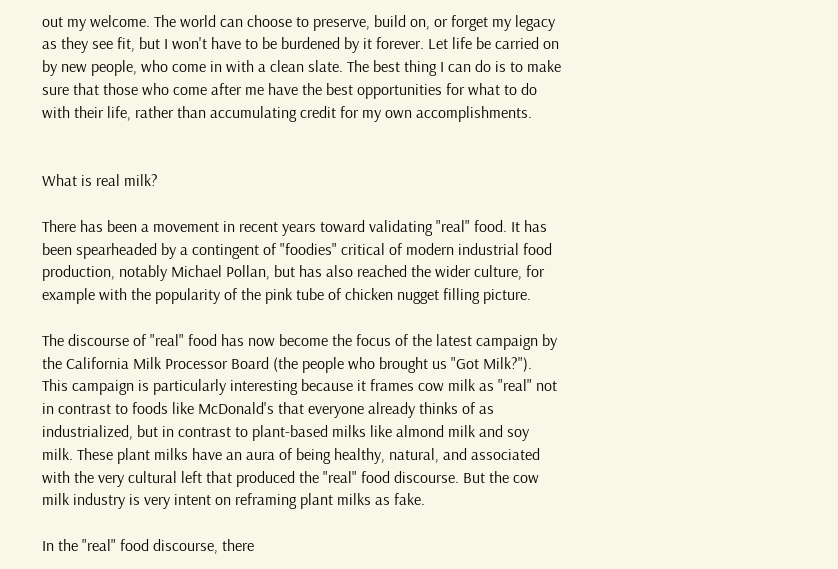out my welcome. The world can choose to preserve, build on, or forget my legacy as they see fit, but I won't have to be burdened by it forever. Let life be carried on by new people, who come in with a clean slate. The best thing I can do is to make sure that those who come after me have the best opportunities for what to do with their life, rather than accumulating credit for my own accomplishments.


What is real milk?

There has been a movement in recent years toward validating "real" food. It has been spearheaded by a contingent of "foodies" critical of modern industrial food production, notably Michael Pollan, but has also reached the wider culture, for example with the popularity of the pink tube of chicken nugget filling picture.

The discourse of "real" food has now become the focus of the latest campaign by the California Milk Processor Board (the people who brought us "Got Milk?"). This campaign is particularly interesting because it frames cow milk as "real" not in contrast to foods like McDonald's that everyone already thinks of as industrialized, but in contrast to plant-based milks like almond milk and soy milk. These plant milks have an aura of being healthy, natural, and associated with the very cultural left that produced the "real" food discourse. But the cow milk industry is very intent on reframing plant milks as fake.

In the "real" food discourse, there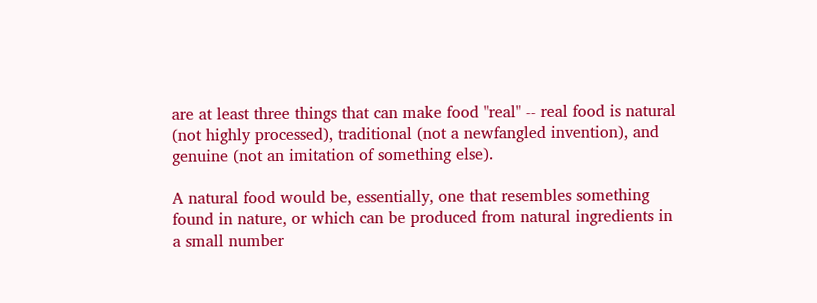are at least three things that can make food "real" -- real food is natural (not highly processed), traditional (not a newfangled invention), and genuine (not an imitation of something else).

A natural food would be, essentially, one that resembles something found in nature, or which can be produced from natural ingredients in a small number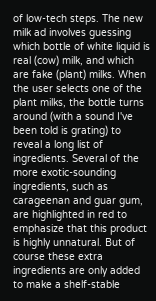of low-tech steps. The new milk ad involves guessing which bottle of white liquid is real (cow) milk, and which are fake (plant) milks. When the user selects one of the plant milks, the bottle turns around (with a sound I've been told is grating) to reveal a long list of ingredients. Several of the more exotic-sounding ingredients, such as carageenan and guar gum, are highlighted in red to emphasize that this product is highly unnatural. But of course these extra ingredients are only added to make a shelf-stable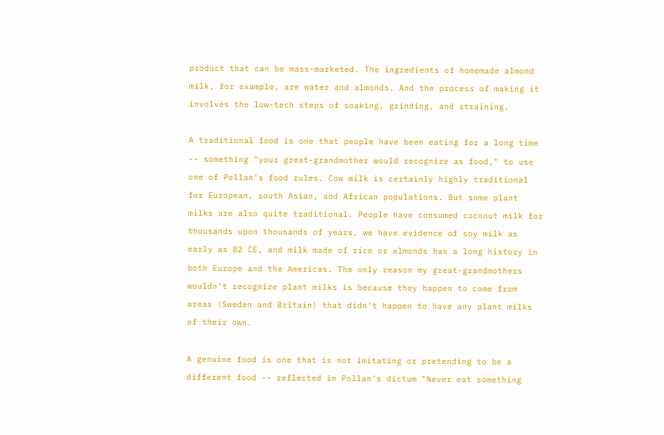product that can be mass-marketed. The ingredients of homemade almond milk, for example, are water and almonds. And the process of making it involves the low-tech steps of soaking, grinding, and straining.

A traditional food is one that people have been eating for a long time -- something "your great-grandmother would recognize as food," to use one of Pollan's food rules. Cow milk is certainly highly traditional for European, south Asian, and African populations. But some plant milks are also quite traditional. People have consumed coconut milk for thousands upon thousands of years, we have evidence of soy milk as early as 82 CE, and milk made of rice or almonds has a long history in both Europe and the Americas. The only reason my great-grandmothers wouldn't recognize plant milks is because they happen to come from areas (Sweden and Britain) that didn't happen to have any plant milks of their own.

A genuine food is one that is not imitating or pretending to be a different food -- reflected in Pollan's dictum "Never eat something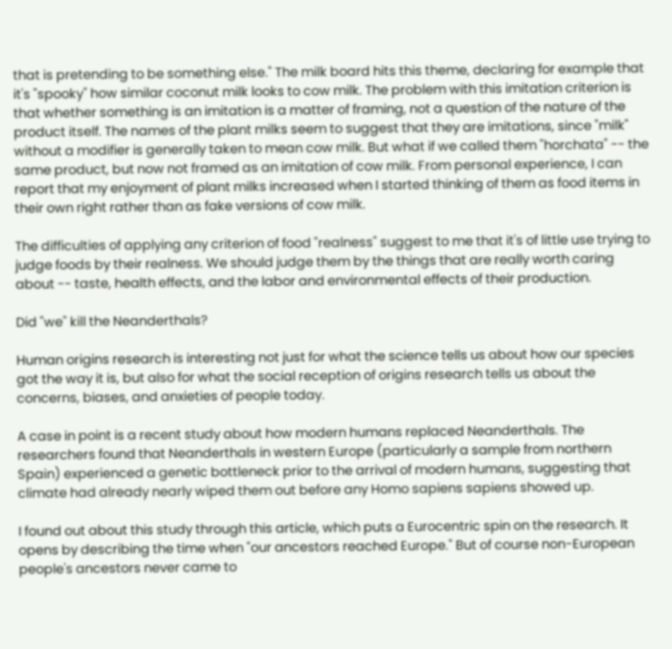that is pretending to be something else." The milk board hits this theme, declaring for example that it's "spooky" how similar coconut milk looks to cow milk. The problem with this imitation criterion is that whether something is an imitation is a matter of framing, not a question of the nature of the product itself. The names of the plant milks seem to suggest that they are imitations, since "milk" without a modifier is generally taken to mean cow milk. But what if we called them "horchata" -- the same product, but now not framed as an imitation of cow milk. From personal experience, I can report that my enjoyment of plant milks increased when I started thinking of them as food items in their own right rather than as fake versions of cow milk.

The difficulties of applying any criterion of food "realness" suggest to me that it's of little use trying to judge foods by their realness. We should judge them by the things that are really worth caring about -- taste, health effects, and the labor and environmental effects of their production.

Did "we" kill the Neanderthals?

Human origins research is interesting not just for what the science tells us about how our species got the way it is, but also for what the social reception of origins research tells us about the concerns, biases, and anxieties of people today.

A case in point is a recent study about how modern humans replaced Neanderthals. The researchers found that Neanderthals in western Europe (particularly a sample from northern Spain) experienced a genetic bottleneck prior to the arrival of modern humans, suggesting that climate had already nearly wiped them out before any Homo sapiens sapiens showed up.

I found out about this study through this article, which puts a Eurocentric spin on the research. It opens by describing the time when "our ancestors reached Europe." But of course non-European people's ancestors never came to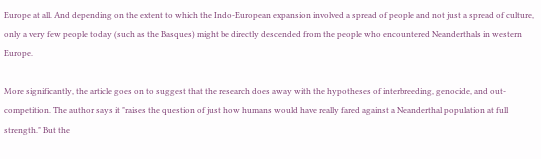Europe at all. And depending on the extent to which the Indo-European expansion involved a spread of people and not just a spread of culture, only a very few people today (such as the Basques) might be directly descended from the people who encountered Neanderthals in western Europe.

More significantly, the article goes on to suggest that the research does away with the hypotheses of interbreeding, genocide, and out-competition. The author says it "raises the question of just how humans would have really fared against a Neanderthal population at full strength." But the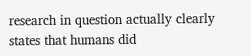research in question actually clearly states that humans did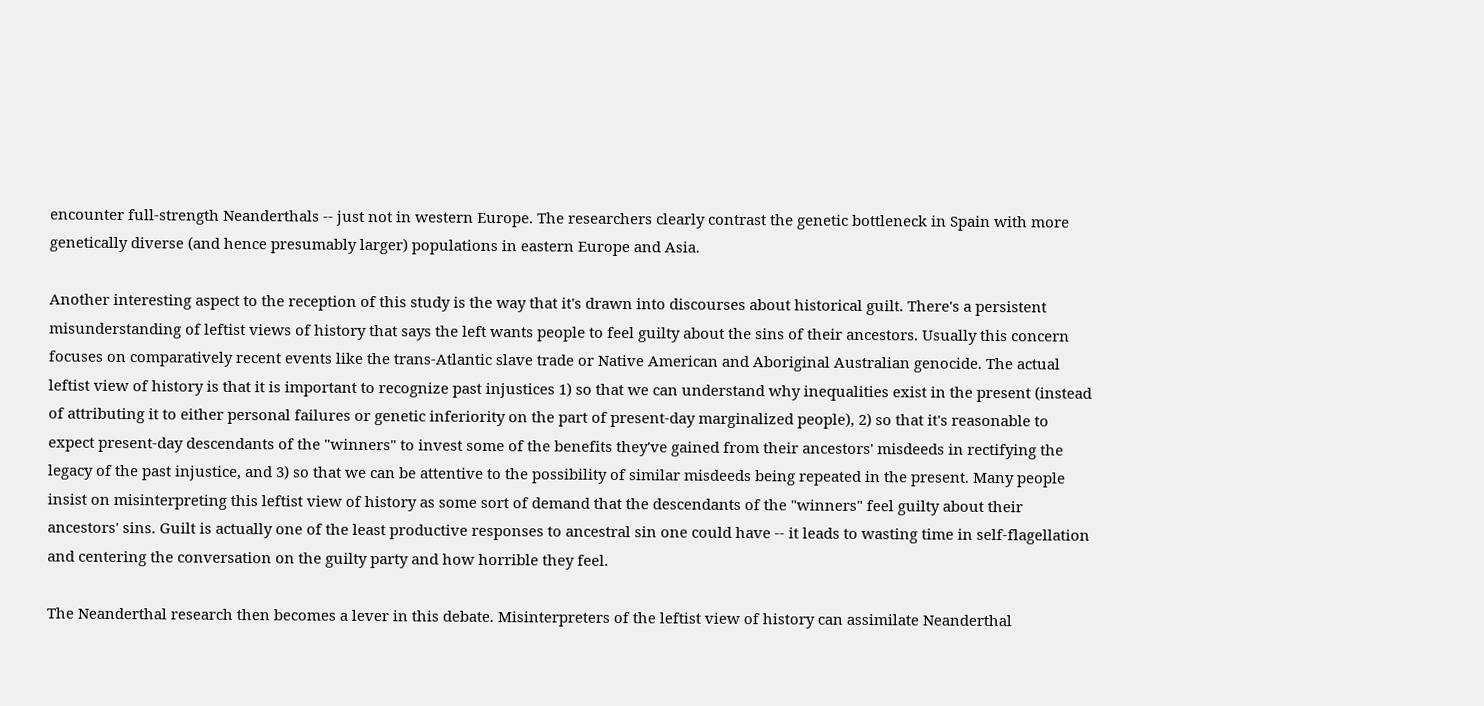encounter full-strength Neanderthals -- just not in western Europe. The researchers clearly contrast the genetic bottleneck in Spain with more genetically diverse (and hence presumably larger) populations in eastern Europe and Asia.

Another interesting aspect to the reception of this study is the way that it's drawn into discourses about historical guilt. There's a persistent misunderstanding of leftist views of history that says the left wants people to feel guilty about the sins of their ancestors. Usually this concern focuses on comparatively recent events like the trans-Atlantic slave trade or Native American and Aboriginal Australian genocide. The actual leftist view of history is that it is important to recognize past injustices 1) so that we can understand why inequalities exist in the present (instead of attributing it to either personal failures or genetic inferiority on the part of present-day marginalized people), 2) so that it's reasonable to expect present-day descendants of the "winners" to invest some of the benefits they've gained from their ancestors' misdeeds in rectifying the legacy of the past injustice, and 3) so that we can be attentive to the possibility of similar misdeeds being repeated in the present. Many people insist on misinterpreting this leftist view of history as some sort of demand that the descendants of the "winners" feel guilty about their ancestors' sins. Guilt is actually one of the least productive responses to ancestral sin one could have -- it leads to wasting time in self-flagellation and centering the conversation on the guilty party and how horrible they feel.

The Neanderthal research then becomes a lever in this debate. Misinterpreters of the leftist view of history can assimilate Neanderthal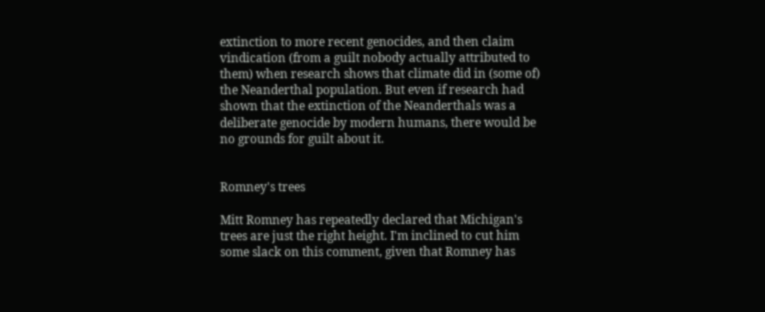extinction to more recent genocides, and then claim vindication (from a guilt nobody actually attributed to them) when research shows that climate did in (some of) the Neanderthal population. But even if research had shown that the extinction of the Neanderthals was a deliberate genocide by modern humans, there would be no grounds for guilt about it.


Romney's trees

Mitt Romney has repeatedly declared that Michigan's trees are just the right height. I'm inclined to cut him some slack on this comment, given that Romney has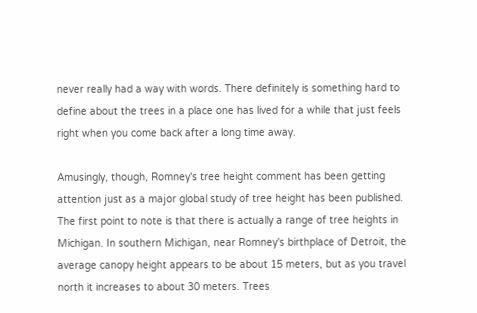never really had a way with words. There definitely is something hard to define about the trees in a place one has lived for a while that just feels right when you come back after a long time away.

Amusingly, though, Romney's tree height comment has been getting attention just as a major global study of tree height has been published. The first point to note is that there is actually a range of tree heights in Michigan. In southern Michigan, near Romney's birthplace of Detroit, the average canopy height appears to be about 15 meters, but as you travel north it increases to about 30 meters. Trees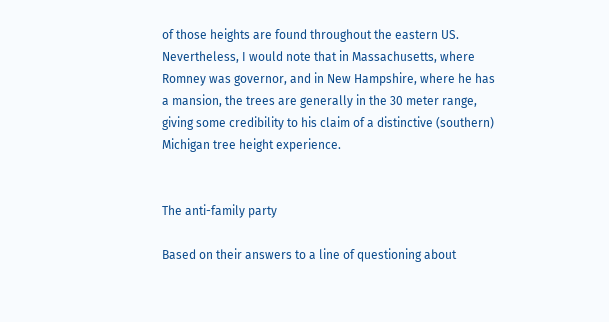of those heights are found throughout the eastern US. Nevertheless, I would note that in Massachusetts, where Romney was governor, and in New Hampshire, where he has a mansion, the trees are generally in the 30 meter range, giving some credibility to his claim of a distinctive (southern) Michigan tree height experience.


The anti-family party

Based on their answers to a line of questioning about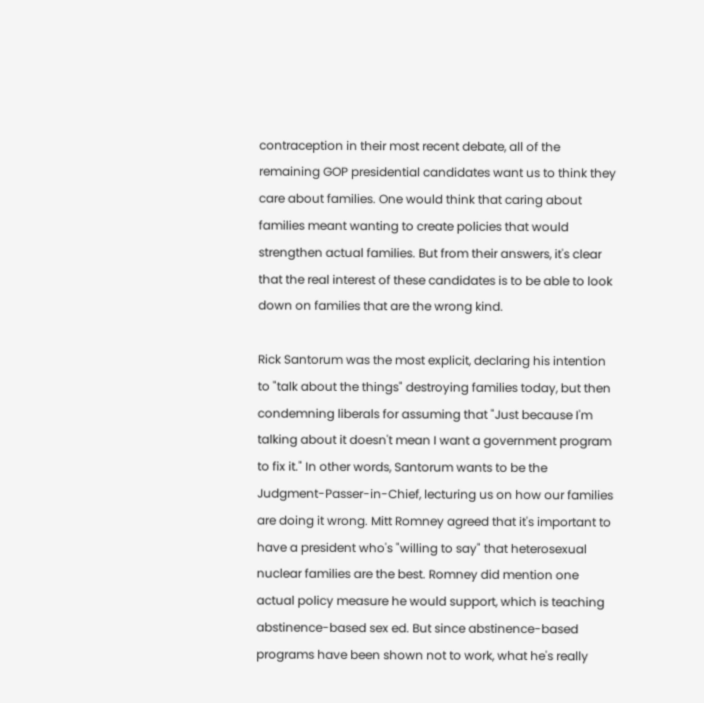contraception in their most recent debate, all of the remaining GOP presidential candidates want us to think they care about families. One would think that caring about families meant wanting to create policies that would strengthen actual families. But from their answers, it's clear that the real interest of these candidates is to be able to look down on families that are the wrong kind.

Rick Santorum was the most explicit, declaring his intention to "talk about the things" destroying families today, but then condemning liberals for assuming that "Just because I'm talking about it doesn't mean I want a government program to fix it." In other words, Santorum wants to be the Judgment-Passer-in-Chief, lecturing us on how our families are doing it wrong. Mitt Romney agreed that it's important to have a president who's "willing to say" that heterosexual nuclear families are the best. Romney did mention one actual policy measure he would support, which is teaching abstinence-based sex ed. But since abstinence-based programs have been shown not to work, what he's really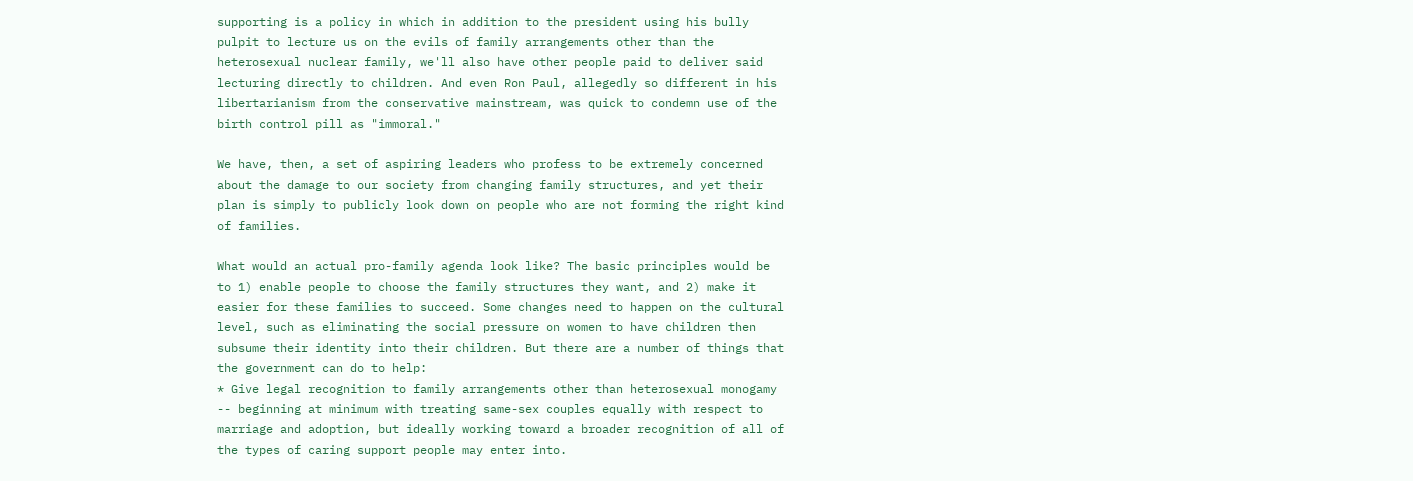supporting is a policy in which in addition to the president using his bully pulpit to lecture us on the evils of family arrangements other than the heterosexual nuclear family, we'll also have other people paid to deliver said lecturing directly to children. And even Ron Paul, allegedly so different in his libertarianism from the conservative mainstream, was quick to condemn use of the birth control pill as "immoral."

We have, then, a set of aspiring leaders who profess to be extremely concerned about the damage to our society from changing family structures, and yet their plan is simply to publicly look down on people who are not forming the right kind of families.

What would an actual pro-family agenda look like? The basic principles would be to 1) enable people to choose the family structures they want, and 2) make it easier for these families to succeed. Some changes need to happen on the cultural level, such as eliminating the social pressure on women to have children then subsume their identity into their children. But there are a number of things that the government can do to help:
* Give legal recognition to family arrangements other than heterosexual monogamy -- beginning at minimum with treating same-sex couples equally with respect to marriage and adoption, but ideally working toward a broader recognition of all of the types of caring support people may enter into.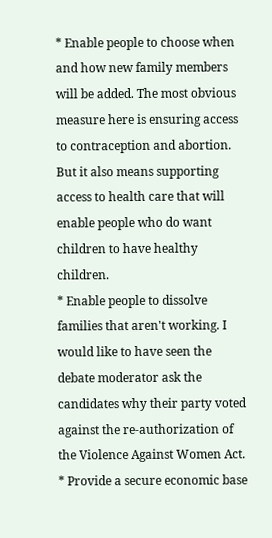* Enable people to choose when and how new family members will be added. The most obvious measure here is ensuring access to contraception and abortion. But it also means supporting access to health care that will enable people who do want children to have healthy children.
* Enable people to dissolve families that aren't working. I would like to have seen the debate moderator ask the candidates why their party voted against the re-authorization of the Violence Against Women Act.
* Provide a secure economic base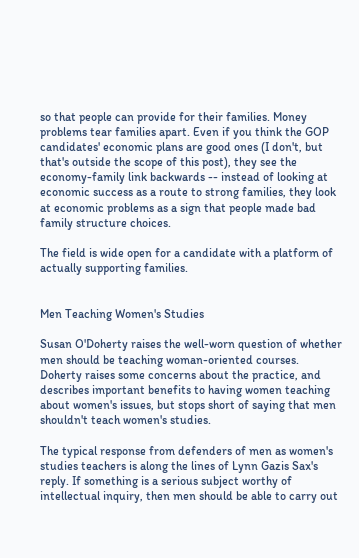so that people can provide for their families. Money problems tear families apart. Even if you think the GOP candidates' economic plans are good ones (I don't, but that's outside the scope of this post), they see the economy-family link backwards -- instead of looking at economic success as a route to strong families, they look at economic problems as a sign that people made bad family structure choices.

The field is wide open for a candidate with a platform of actually supporting families.


Men Teaching Women's Studies

Susan O'Doherty raises the well-worn question of whether men should be teaching woman-oriented courses. Doherty raises some concerns about the practice, and describes important benefits to having women teaching about women's issues, but stops short of saying that men shouldn't teach women's studies.

The typical response from defenders of men as women's studies teachers is along the lines of Lynn Gazis Sax's reply. If something is a serious subject worthy of intellectual inquiry, then men should be able to carry out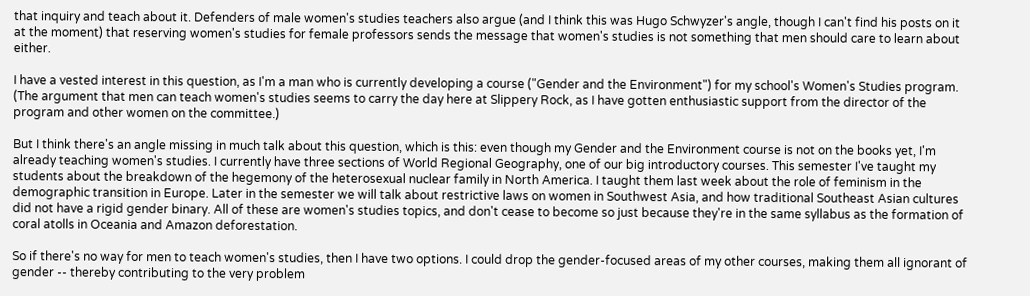that inquiry and teach about it. Defenders of male women's studies teachers also argue (and I think this was Hugo Schwyzer's angle, though I can't find his posts on it at the moment) that reserving women's studies for female professors sends the message that women's studies is not something that men should care to learn about either.

I have a vested interest in this question, as I'm a man who is currently developing a course ("Gender and the Environment") for my school's Women's Studies program. (The argument that men can teach women's studies seems to carry the day here at Slippery Rock, as I have gotten enthusiastic support from the director of the program and other women on the committee.)

But I think there's an angle missing in much talk about this question, which is this: even though my Gender and the Environment course is not on the books yet, I'm already teaching women's studies. I currently have three sections of World Regional Geography, one of our big introductory courses. This semester I've taught my students about the breakdown of the hegemony of the heterosexual nuclear family in North America. I taught them last week about the role of feminism in the demographic transition in Europe. Later in the semester we will talk about restrictive laws on women in Southwest Asia, and how traditional Southeast Asian cultures did not have a rigid gender binary. All of these are women's studies topics, and don't cease to become so just because they're in the same syllabus as the formation of coral atolls in Oceania and Amazon deforestation.

So if there's no way for men to teach women's studies, then I have two options. I could drop the gender-focused areas of my other courses, making them all ignorant of gender -- thereby contributing to the very problem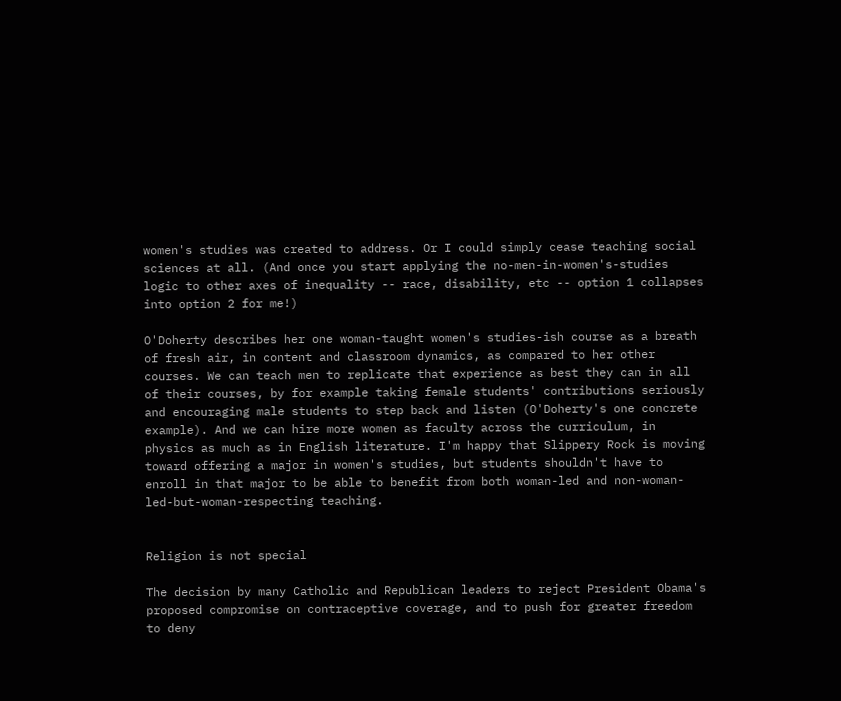women's studies was created to address. Or I could simply cease teaching social sciences at all. (And once you start applying the no-men-in-women's-studies logic to other axes of inequality -- race, disability, etc -- option 1 collapses into option 2 for me!)

O'Doherty describes her one woman-taught women's studies-ish course as a breath of fresh air, in content and classroom dynamics, as compared to her other courses. We can teach men to replicate that experience as best they can in all of their courses, by for example taking female students' contributions seriously and encouraging male students to step back and listen (O'Doherty's one concrete example). And we can hire more women as faculty across the curriculum, in physics as much as in English literature. I'm happy that Slippery Rock is moving toward offering a major in women's studies, but students shouldn't have to enroll in that major to be able to benefit from both woman-led and non-woman-led-but-woman-respecting teaching.


Religion is not special

The decision by many Catholic and Republican leaders to reject President Obama's proposed compromise on contraceptive coverage, and to push for greater freedom to deny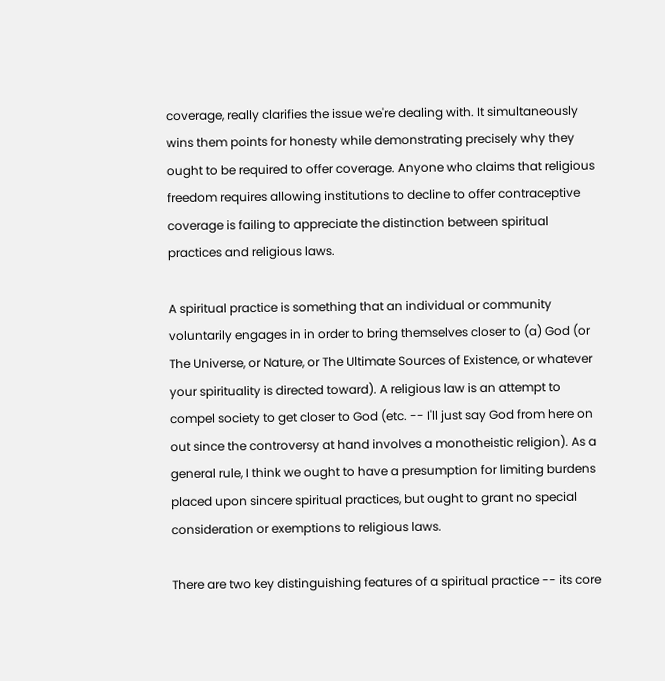coverage, really clarifies the issue we're dealing with. It simultaneously wins them points for honesty while demonstrating precisely why they ought to be required to offer coverage. Anyone who claims that religious freedom requires allowing institutions to decline to offer contraceptive coverage is failing to appreciate the distinction between spiritual practices and religious laws.

A spiritual practice is something that an individual or community voluntarily engages in in order to bring themselves closer to (a) God (or The Universe, or Nature, or The Ultimate Sources of Existence, or whatever your spirituality is directed toward). A religious law is an attempt to compel society to get closer to God (etc. -- I'll just say God from here on out since the controversy at hand involves a monotheistic religion). As a general rule, I think we ought to have a presumption for limiting burdens placed upon sincere spiritual practices, but ought to grant no special consideration or exemptions to religious laws.

There are two key distinguishing features of a spiritual practice -- its core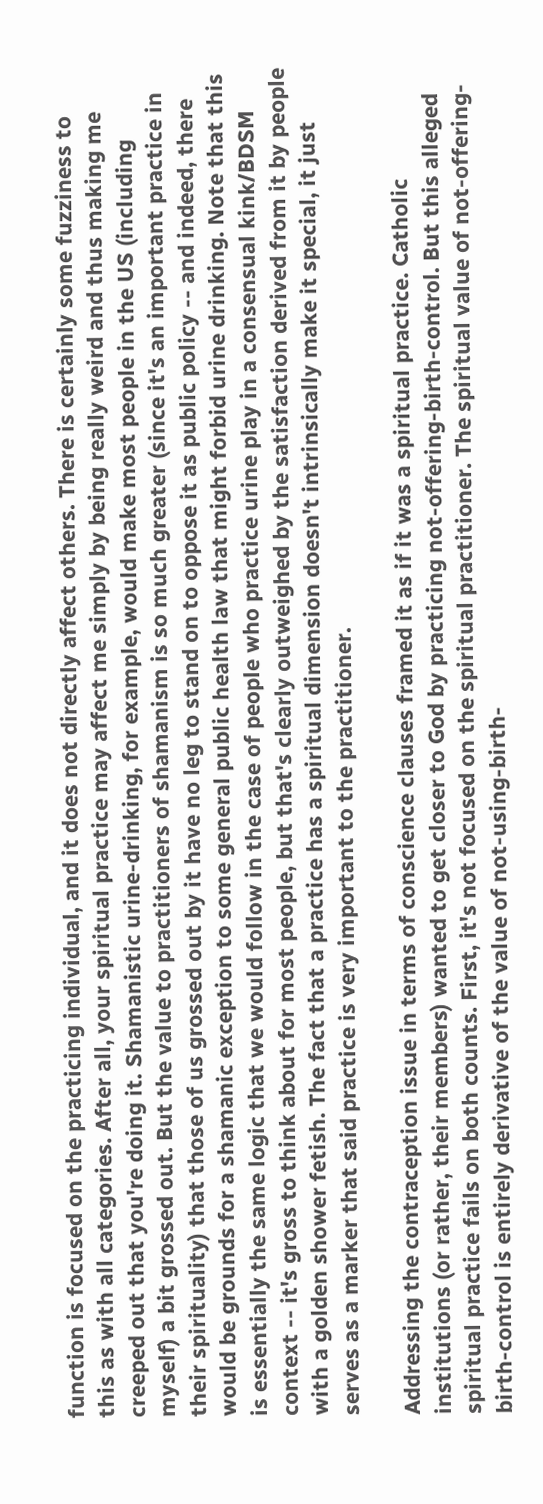function is focused on the practicing individual, and it does not directly affect others. There is certainly some fuzziness to this as with all categories. After all, your spiritual practice may affect me simply by being really weird and thus making me creeped out that you're doing it. Shamanistic urine-drinking, for example, would make most people in the US (including myself) a bit grossed out. But the value to practitioners of shamanism is so much greater (since it's an important practice in their spirituality) that those of us grossed out by it have no leg to stand on to oppose it as public policy -- and indeed, there would be grounds for a shamanic exception to some general public health law that might forbid urine drinking. Note that this is essentially the same logic that we would follow in the case of people who practice urine play in a consensual kink/BDSM context -- it's gross to think about for most people, but that's clearly outweighed by the satisfaction derived from it by people with a golden shower fetish. The fact that a practice has a spiritual dimension doesn't intrinsically make it special, it just serves as a marker that said practice is very important to the practitioner.

Addressing the contraception issue in terms of conscience clauses framed it as if it was a spiritual practice. Catholic institutions (or rather, their members) wanted to get closer to God by practicing not-offering-birth-control. But this alleged spiritual practice fails on both counts. First, it's not focused on the spiritual practitioner. The spiritual value of not-offering-birth-control is entirely derivative of the value of not-using-birth-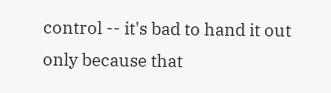control -- it's bad to hand it out only because that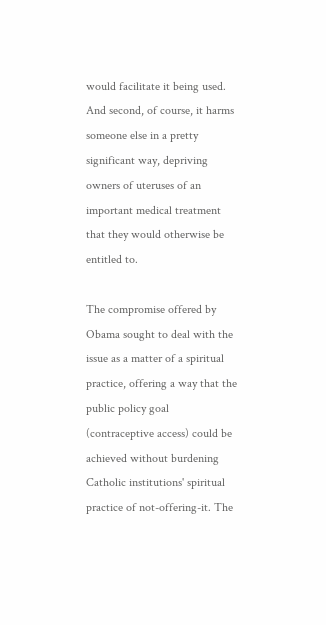would facilitate it being used. And second, of course, it harms someone else in a pretty significant way, depriving owners of uteruses of an important medical treatment that they would otherwise be entitled to.

The compromise offered by Obama sought to deal with the issue as a matter of a spiritual practice, offering a way that the public policy goal (contraceptive access) could be achieved without burdening Catholic institutions' spiritual practice of not-offering-it. The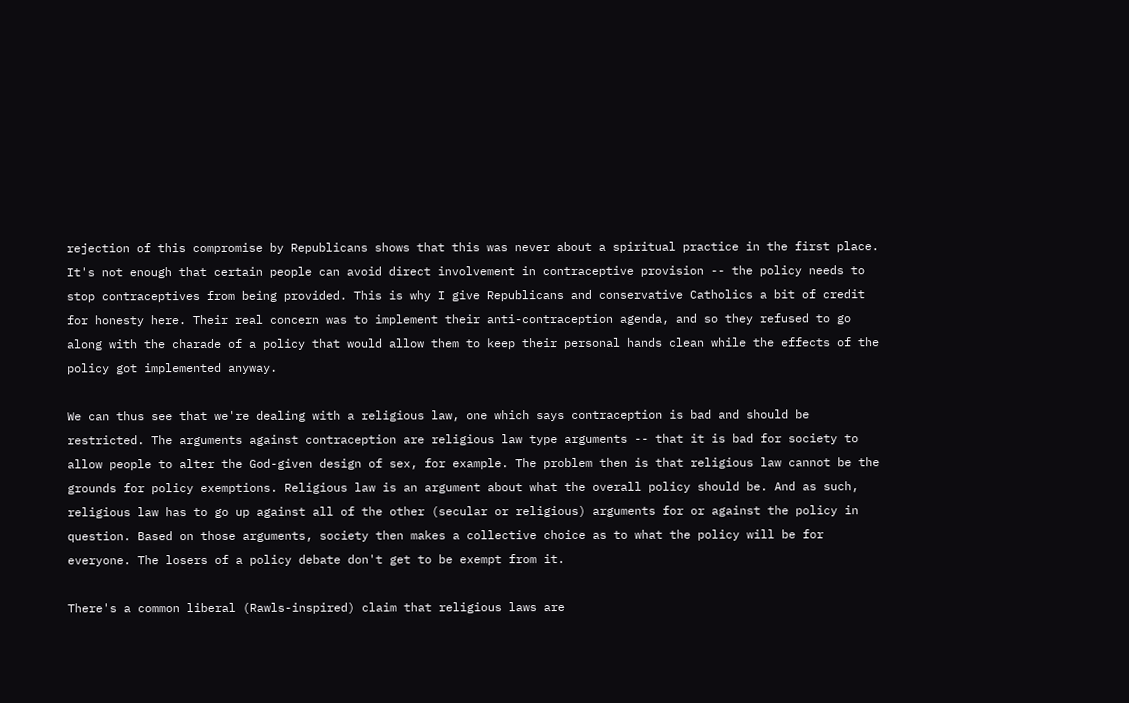rejection of this compromise by Republicans shows that this was never about a spiritual practice in the first place. It's not enough that certain people can avoid direct involvement in contraceptive provision -- the policy needs to stop contraceptives from being provided. This is why I give Republicans and conservative Catholics a bit of credit for honesty here. Their real concern was to implement their anti-contraception agenda, and so they refused to go along with the charade of a policy that would allow them to keep their personal hands clean while the effects of the policy got implemented anyway.

We can thus see that we're dealing with a religious law, one which says contraception is bad and should be restricted. The arguments against contraception are religious law type arguments -- that it is bad for society to allow people to alter the God-given design of sex, for example. The problem then is that religious law cannot be the grounds for policy exemptions. Religious law is an argument about what the overall policy should be. And as such, religious law has to go up against all of the other (secular or religious) arguments for or against the policy in question. Based on those arguments, society then makes a collective choice as to what the policy will be for everyone. The losers of a policy debate don't get to be exempt from it.

There's a common liberal (Rawls-inspired) claim that religious laws are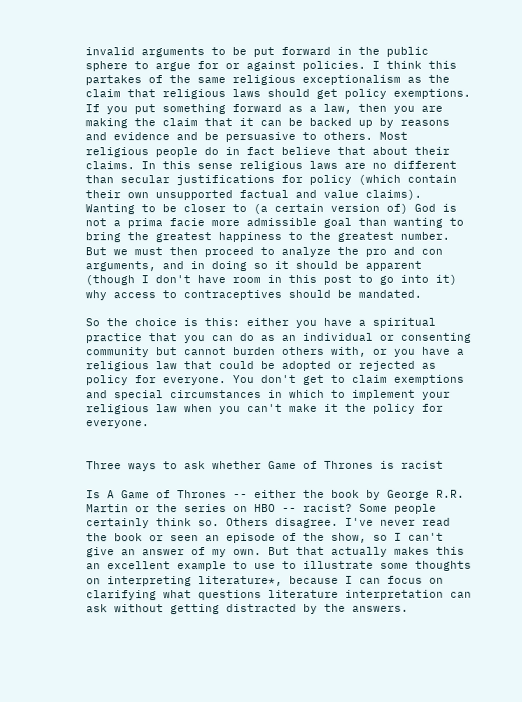invalid arguments to be put forward in the public sphere to argue for or against policies. I think this partakes of the same religious exceptionalism as the claim that religious laws should get policy exemptions. If you put something forward as a law, then you are making the claim that it can be backed up by reasons and evidence and be persuasive to others. Most religious people do in fact believe that about their claims. In this sense religious laws are no different than secular justifications for policy (which contain their own unsupported factual and value claims). Wanting to be closer to (a certain version of) God is not a prima facie more admissible goal than wanting to bring the greatest happiness to the greatest number. But we must then proceed to analyze the pro and con arguments, and in doing so it should be apparent (though I don't have room in this post to go into it) why access to contraceptives should be mandated.

So the choice is this: either you have a spiritual practice that you can do as an individual or consenting community but cannot burden others with, or you have a religious law that could be adopted or rejected as policy for everyone. You don't get to claim exemptions and special circumstances in which to implement your religious law when you can't make it the policy for everyone.


Three ways to ask whether Game of Thrones is racist

Is A Game of Thrones -- either the book by George R.R. Martin or the series on HBO -- racist? Some people certainly think so. Others disagree. I've never read the book or seen an episode of the show, so I can't give an answer of my own. But that actually makes this an excellent example to use to illustrate some thoughts on interpreting literature*, because I can focus on clarifying what questions literature interpretation can ask without getting distracted by the answers.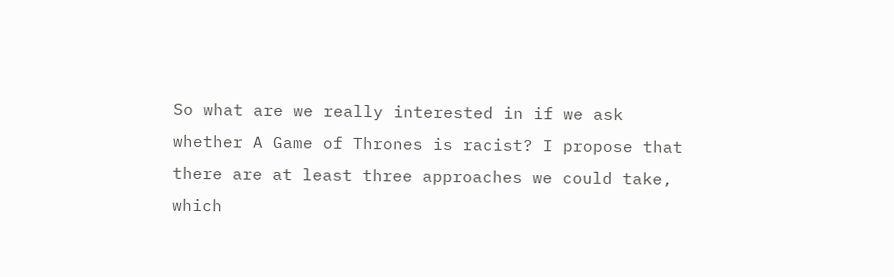So what are we really interested in if we ask whether A Game of Thrones is racist? I propose that there are at least three approaches we could take, which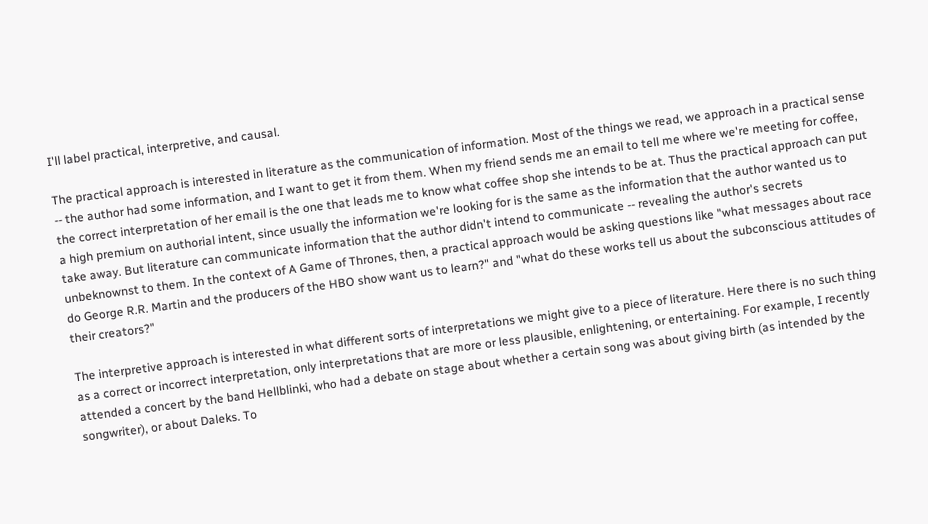I'll label practical, interpretive, and causal.

The practical approach is interested in literature as the communication of information. Most of the things we read, we approach in a practical sense -- the author had some information, and I want to get it from them. When my friend sends me an email to tell me where we're meeting for coffee, the correct interpretation of her email is the one that leads me to know what coffee shop she intends to be at. Thus the practical approach can put a high premium on authorial intent, since usually the information we're looking for is the same as the information that the author wanted us to take away. But literature can communicate information that the author didn't intend to communicate -- revealing the author's secrets unbeknownst to them. In the context of A Game of Thrones, then, a practical approach would be asking questions like "what messages about race do George R.R. Martin and the producers of the HBO show want us to learn?" and "what do these works tell us about the subconscious attitudes of their creators?"

The interpretive approach is interested in what different sorts of interpretations we might give to a piece of literature. Here there is no such thing as a correct or incorrect interpretation, only interpretations that are more or less plausible, enlightening, or entertaining. For example, I recently attended a concert by the band Hellblinki, who had a debate on stage about whether a certain song was about giving birth (as intended by the songwriter), or about Daleks. To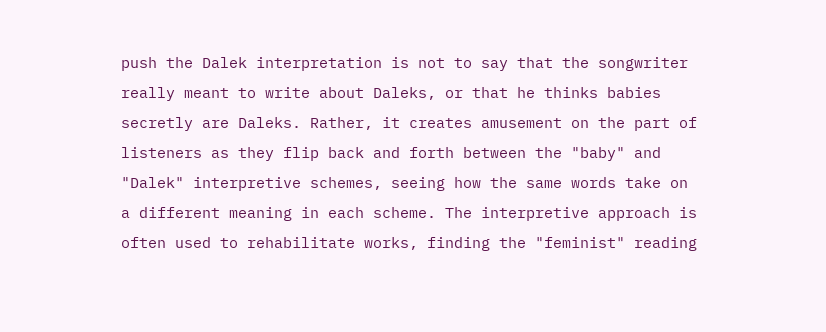push the Dalek interpretation is not to say that the songwriter really meant to write about Daleks, or that he thinks babies secretly are Daleks. Rather, it creates amusement on the part of listeners as they flip back and forth between the "baby" and "Dalek" interpretive schemes, seeing how the same words take on a different meaning in each scheme. The interpretive approach is often used to rehabilitate works, finding the "feminist" reading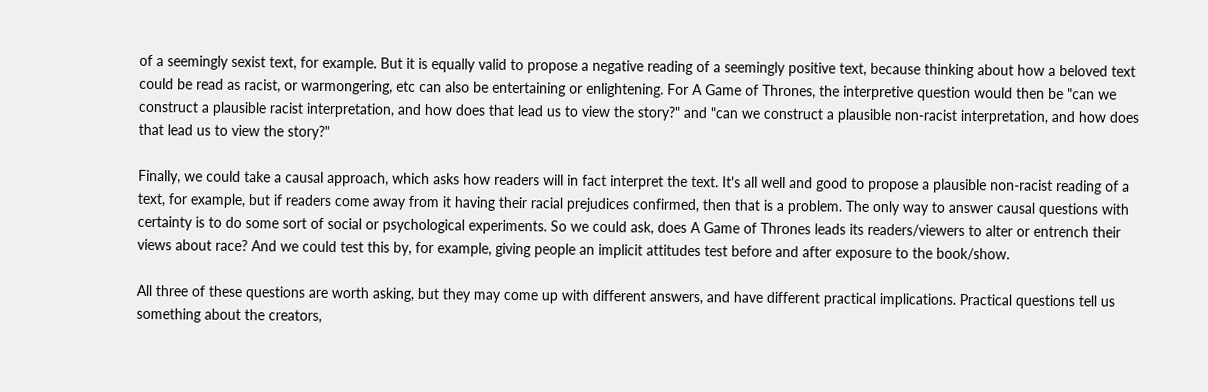of a seemingly sexist text, for example. But it is equally valid to propose a negative reading of a seemingly positive text, because thinking about how a beloved text could be read as racist, or warmongering, etc can also be entertaining or enlightening. For A Game of Thrones, the interpretive question would then be "can we construct a plausible racist interpretation, and how does that lead us to view the story?" and "can we construct a plausible non-racist interpretation, and how does that lead us to view the story?"

Finally, we could take a causal approach, which asks how readers will in fact interpret the text. It's all well and good to propose a plausible non-racist reading of a text, for example, but if readers come away from it having their racial prejudices confirmed, then that is a problem. The only way to answer causal questions with certainty is to do some sort of social or psychological experiments. So we could ask, does A Game of Thrones leads its readers/viewers to alter or entrench their views about race? And we could test this by, for example, giving people an implicit attitudes test before and after exposure to the book/show.

All three of these questions are worth asking, but they may come up with different answers, and have different practical implications. Practical questions tell us something about the creators,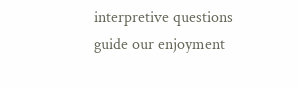interpretive questions guide our enjoyment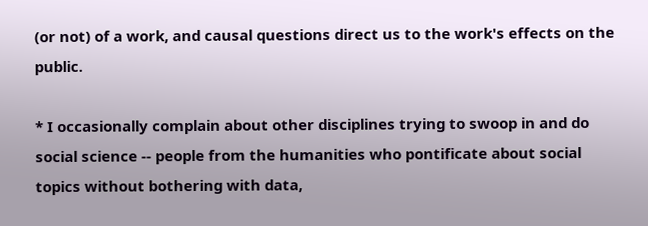(or not) of a work, and causal questions direct us to the work's effects on the public.

* I occasionally complain about other disciplines trying to swoop in and do social science -- people from the humanities who pontificate about social topics without bothering with data,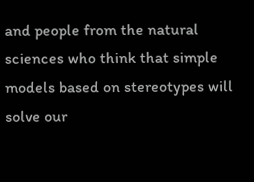and people from the natural sciences who think that simple models based on stereotypes will solve our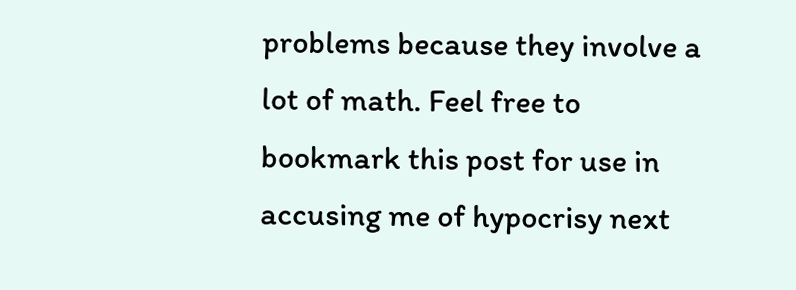problems because they involve a lot of math. Feel free to bookmark this post for use in accusing me of hypocrisy next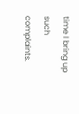time I bring up such complaints.